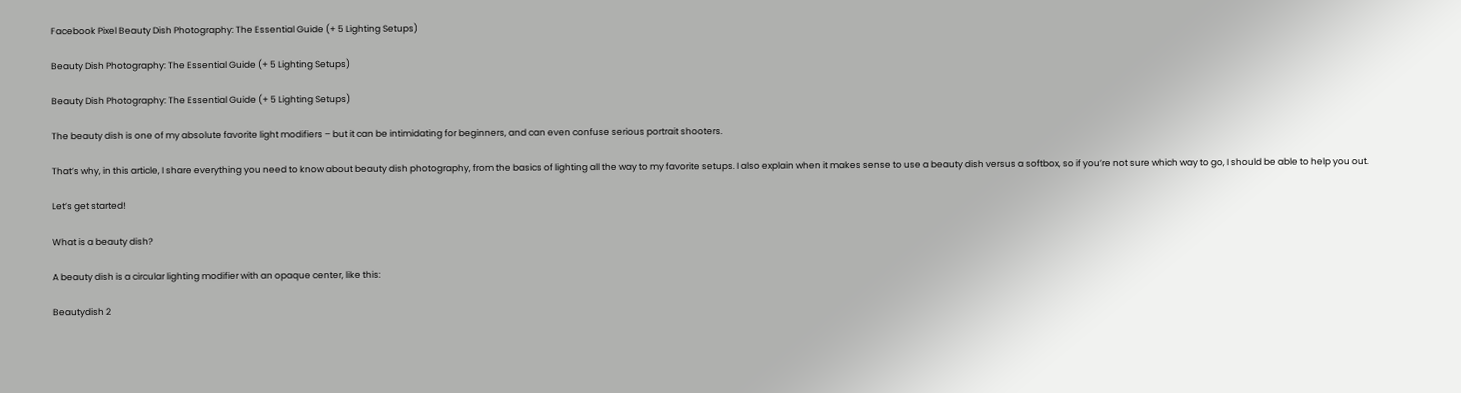Facebook Pixel Beauty Dish Photography: The Essential Guide (+ 5 Lighting Setups)

Beauty Dish Photography: The Essential Guide (+ 5 Lighting Setups)

Beauty Dish Photography: The Essential Guide (+ 5 Lighting Setups)

The beauty dish is one of my absolute favorite light modifiers – but it can be intimidating for beginners, and can even confuse serious portrait shooters.

That’s why, in this article, I share everything you need to know about beauty dish photography, from the basics of lighting all the way to my favorite setups. I also explain when it makes sense to use a beauty dish versus a softbox, so if you’re not sure which way to go, I should be able to help you out.

Let’s get started!

What is a beauty dish?

A beauty dish is a circular lighting modifier with an opaque center, like this:

Beautydish 2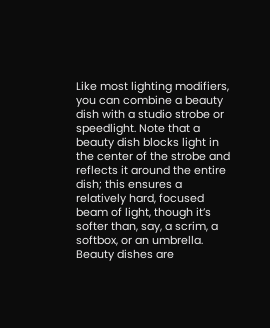Like most lighting modifiers, you can combine a beauty dish with a studio strobe or speedlight. Note that a beauty dish blocks light in the center of the strobe and reflects it around the entire dish; this ensures a relatively hard, focused beam of light, though it’s softer than, say, a scrim, a softbox, or an umbrella. Beauty dishes are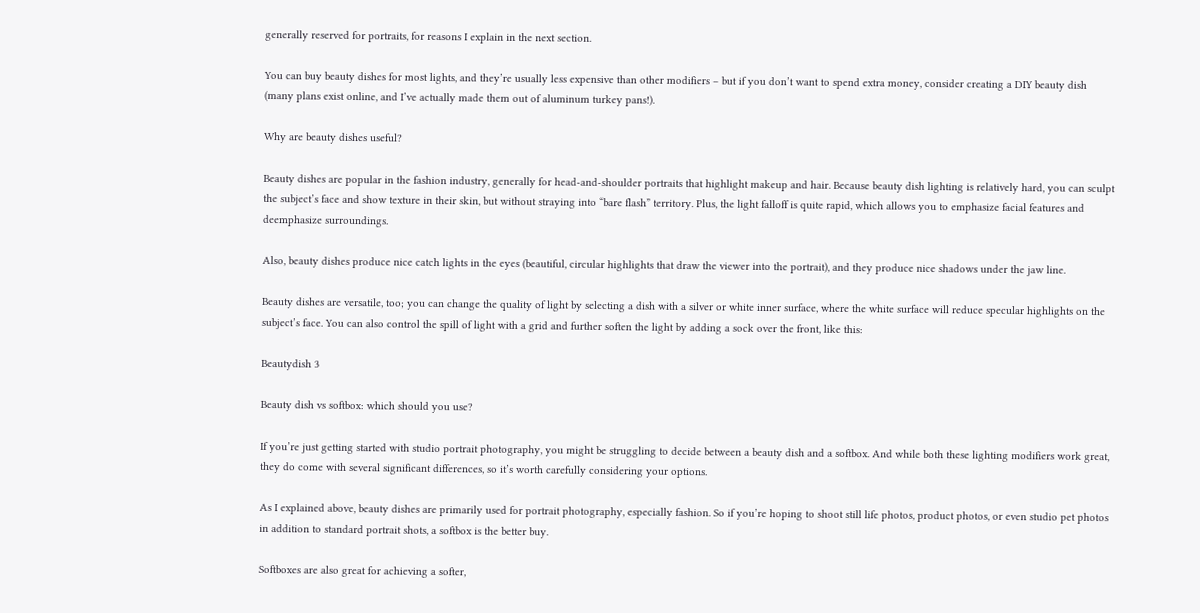generally reserved for portraits, for reasons I explain in the next section.

You can buy beauty dishes for most lights, and they’re usually less expensive than other modifiers – but if you don’t want to spend extra money, consider creating a DIY beauty dish (many plans exist online, and I’ve actually made them out of aluminum turkey pans!).

Why are beauty dishes useful?

Beauty dishes are popular in the fashion industry, generally for head-and-shoulder portraits that highlight makeup and hair. Because beauty dish lighting is relatively hard, you can sculpt the subject’s face and show texture in their skin, but without straying into “bare flash” territory. Plus, the light falloff is quite rapid, which allows you to emphasize facial features and deemphasize surroundings.

Also, beauty dishes produce nice catch lights in the eyes (beautiful, circular highlights that draw the viewer into the portrait), and they produce nice shadows under the jaw line.

Beauty dishes are versatile, too; you can change the quality of light by selecting a dish with a silver or white inner surface, where the white surface will reduce specular highlights on the subject’s face. You can also control the spill of light with a grid and further soften the light by adding a sock over the front, like this:

Beautydish 3

Beauty dish vs softbox: which should you use?

If you’re just getting started with studio portrait photography, you might be struggling to decide between a beauty dish and a softbox. And while both these lighting modifiers work great, they do come with several significant differences, so it’s worth carefully considering your options.

As I explained above, beauty dishes are primarily used for portrait photography, especially fashion. So if you’re hoping to shoot still life photos, product photos, or even studio pet photos in addition to standard portrait shots, a softbox is the better buy.

Softboxes are also great for achieving a softer,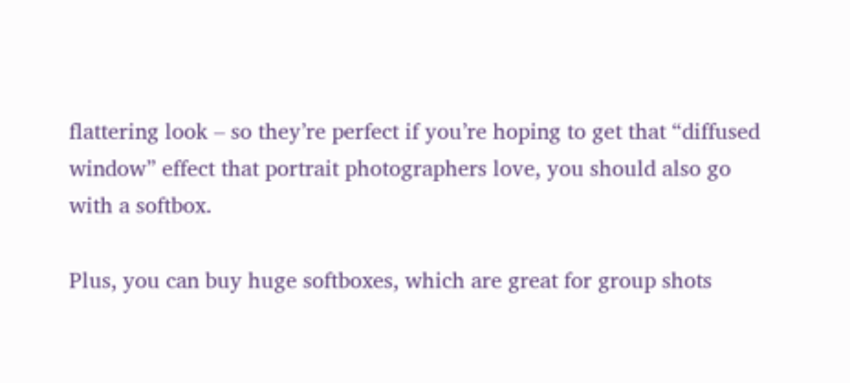flattering look – so they’re perfect if you’re hoping to get that “diffused window” effect that portrait photographers love, you should also go with a softbox.

Plus, you can buy huge softboxes, which are great for group shots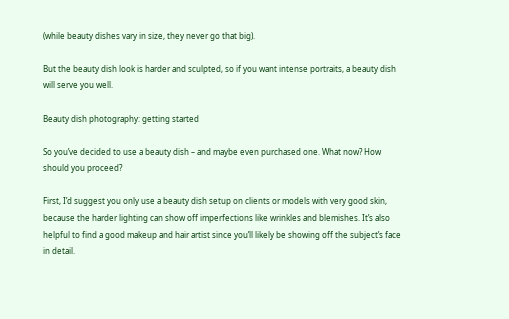(while beauty dishes vary in size, they never go that big).

But the beauty dish look is harder and sculpted, so if you want intense portraits, a beauty dish will serve you well.

Beauty dish photography: getting started

So you’ve decided to use a beauty dish – and maybe even purchased one. What now? How should you proceed?

First, I’d suggest you only use a beauty dish setup on clients or models with very good skin, because the harder lighting can show off imperfections like wrinkles and blemishes. It’s also helpful to find a good makeup and hair artist since you’ll likely be showing off the subject’s face in detail.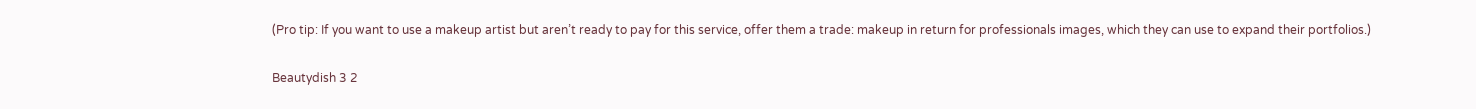(Pro tip: If you want to use a makeup artist but aren’t ready to pay for this service, offer them a trade: makeup in return for professionals images, which they can use to expand their portfolios.)

Beautydish 3 2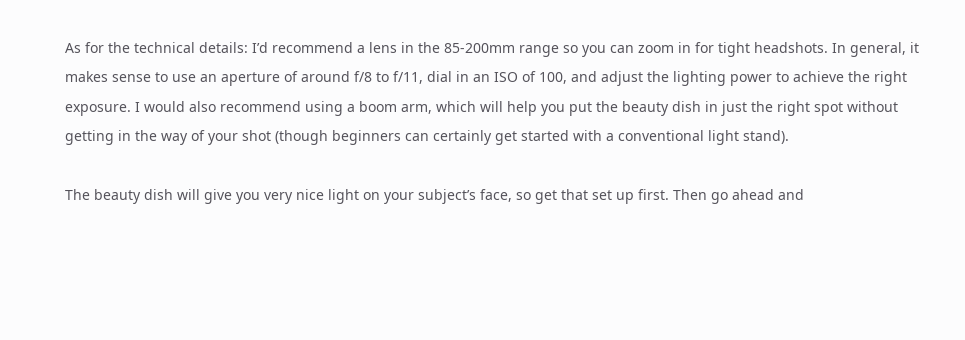As for the technical details: I’d recommend a lens in the 85-200mm range so you can zoom in for tight headshots. In general, it makes sense to use an aperture of around f/8 to f/11, dial in an ISO of 100, and adjust the lighting power to achieve the right exposure. I would also recommend using a boom arm, which will help you put the beauty dish in just the right spot without getting in the way of your shot (though beginners can certainly get started with a conventional light stand).

The beauty dish will give you very nice light on your subject’s face, so get that set up first. Then go ahead and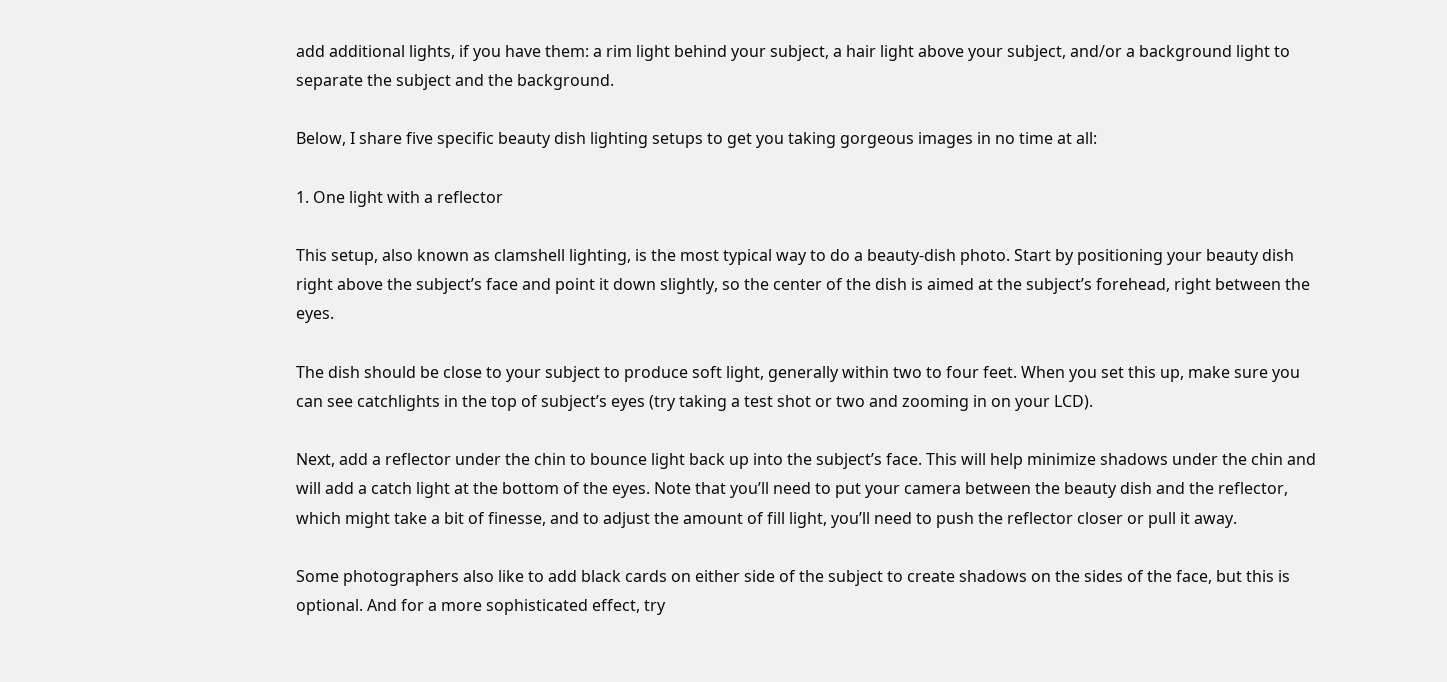add additional lights, if you have them: a rim light behind your subject, a hair light above your subject, and/or a background light to separate the subject and the background.

Below, I share five specific beauty dish lighting setups to get you taking gorgeous images in no time at all:

1. One light with a reflector

This setup, also known as clamshell lighting, is the most typical way to do a beauty-dish photo. Start by positioning your beauty dish right above the subject’s face and point it down slightly, so the center of the dish is aimed at the subject’s forehead, right between the eyes.

The dish should be close to your subject to produce soft light, generally within two to four feet. When you set this up, make sure you can see catchlights in the top of subject’s eyes (try taking a test shot or two and zooming in on your LCD).

Next, add a reflector under the chin to bounce light back up into the subject’s face. This will help minimize shadows under the chin and will add a catch light at the bottom of the eyes. Note that you’ll need to put your camera between the beauty dish and the reflector, which might take a bit of finesse, and to adjust the amount of fill light, you’ll need to push the reflector closer or pull it away.

Some photographers also like to add black cards on either side of the subject to create shadows on the sides of the face, but this is optional. And for a more sophisticated effect, try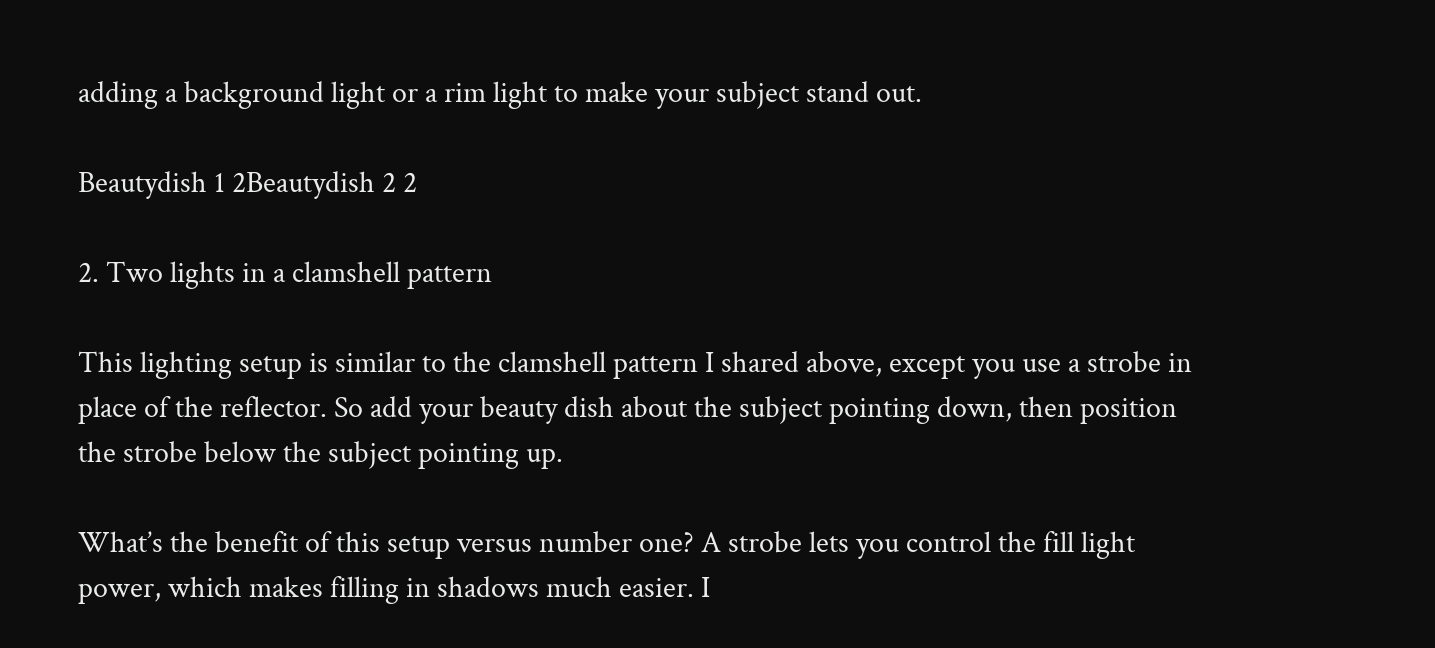adding a background light or a rim light to make your subject stand out.

Beautydish 1 2Beautydish 2 2

2. Two lights in a clamshell pattern

This lighting setup is similar to the clamshell pattern I shared above, except you use a strobe in place of the reflector. So add your beauty dish about the subject pointing down, then position the strobe below the subject pointing up.

What’s the benefit of this setup versus number one? A strobe lets you control the fill light power, which makes filling in shadows much easier. I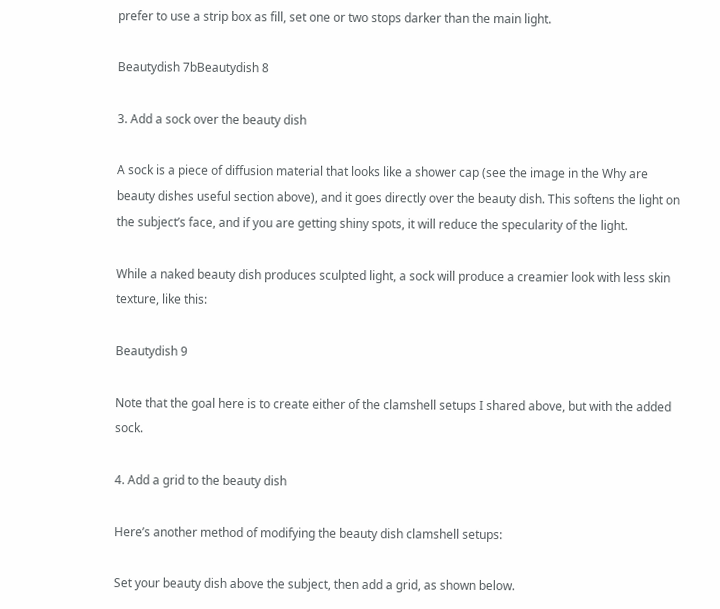prefer to use a strip box as fill, set one or two stops darker than the main light.

Beautydish 7bBeautydish 8

3. Add a sock over the beauty dish

A sock is a piece of diffusion material that looks like a shower cap (see the image in the Why are beauty dishes useful section above), and it goes directly over the beauty dish. This softens the light on the subject’s face, and if you are getting shiny spots, it will reduce the specularity of the light.

While a naked beauty dish produces sculpted light, a sock will produce a creamier look with less skin texture, like this:

Beautydish 9

Note that the goal here is to create either of the clamshell setups I shared above, but with the added sock.

4. Add a grid to the beauty dish

Here’s another method of modifying the beauty dish clamshell setups:

Set your beauty dish above the subject, then add a grid, as shown below.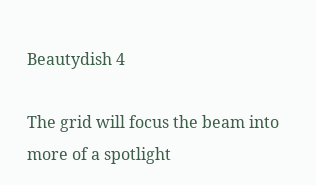Beautydish 4

The grid will focus the beam into more of a spotlight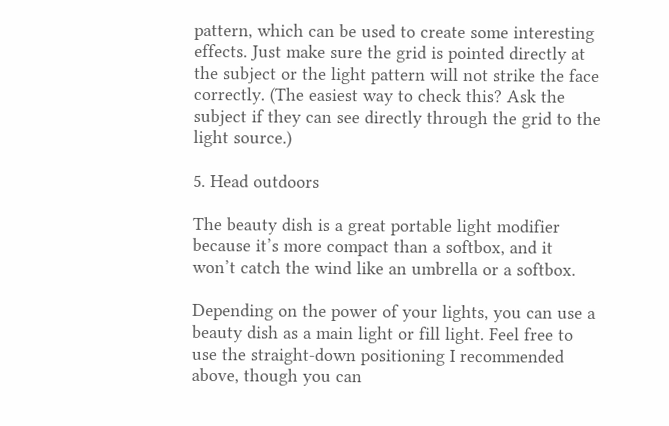pattern, which can be used to create some interesting effects. Just make sure the grid is pointed directly at the subject or the light pattern will not strike the face correctly. (The easiest way to check this? Ask the subject if they can see directly through the grid to the light source.)

5. Head outdoors

The beauty dish is a great portable light modifier because it’s more compact than a softbox, and it won’t catch the wind like an umbrella or a softbox.

Depending on the power of your lights, you can use a beauty dish as a main light or fill light. Feel free to use the straight-down positioning I recommended above, though you can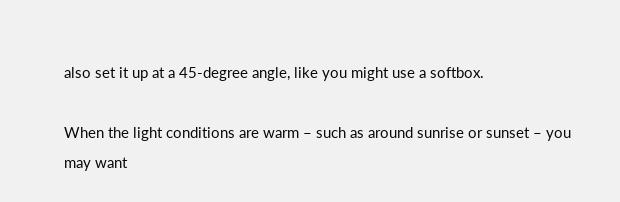also set it up at a 45-degree angle, like you might use a softbox.

When the light conditions are warm – such as around sunrise or sunset – you may want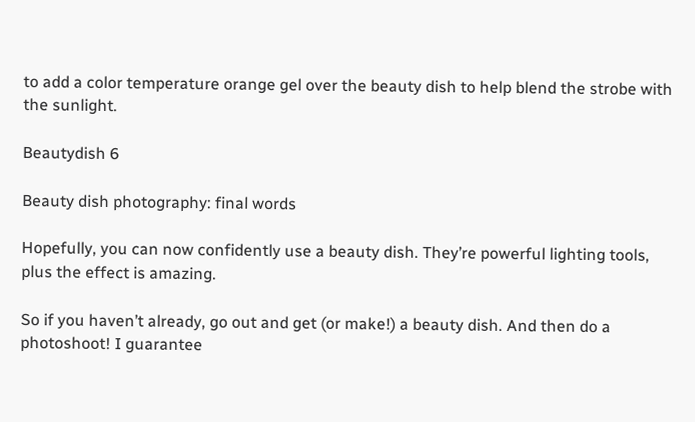to add a color temperature orange gel over the beauty dish to help blend the strobe with the sunlight.

Beautydish 6

Beauty dish photography: final words

Hopefully, you can now confidently use a beauty dish. They’re powerful lighting tools, plus the effect is amazing.

So if you haven’t already, go out and get (or make!) a beauty dish. And then do a photoshoot! I guarantee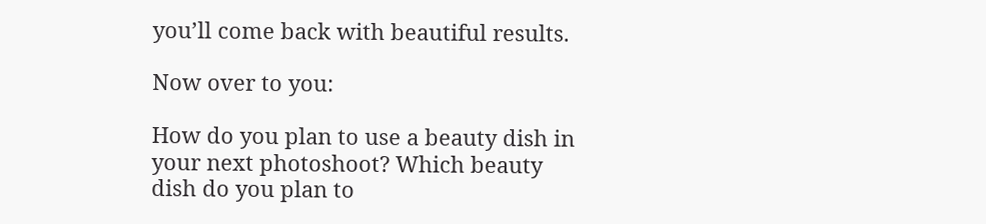you’ll come back with beautiful results.

Now over to you:

How do you plan to use a beauty dish in your next photoshoot? Which beauty dish do you plan to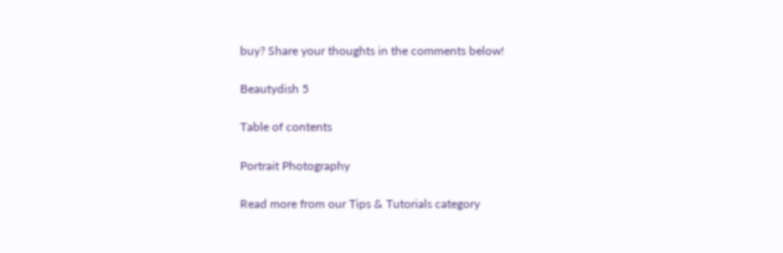buy? Share your thoughts in the comments below!

Beautydish 5

Table of contents

Portrait Photography

Read more from our Tips & Tutorials category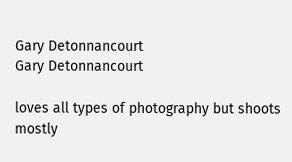Gary Detonnancourt
Gary Detonnancourt

loves all types of photography but shoots mostly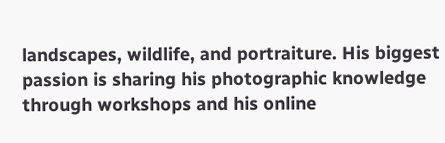landscapes, wildlife, and portraiture. His biggest passion is sharing his photographic knowledge through workshops and his online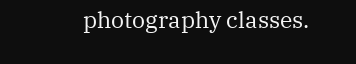photography classes.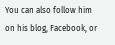You can also follow him on his blog, Facebook, or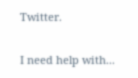Twitter.

I need help with...